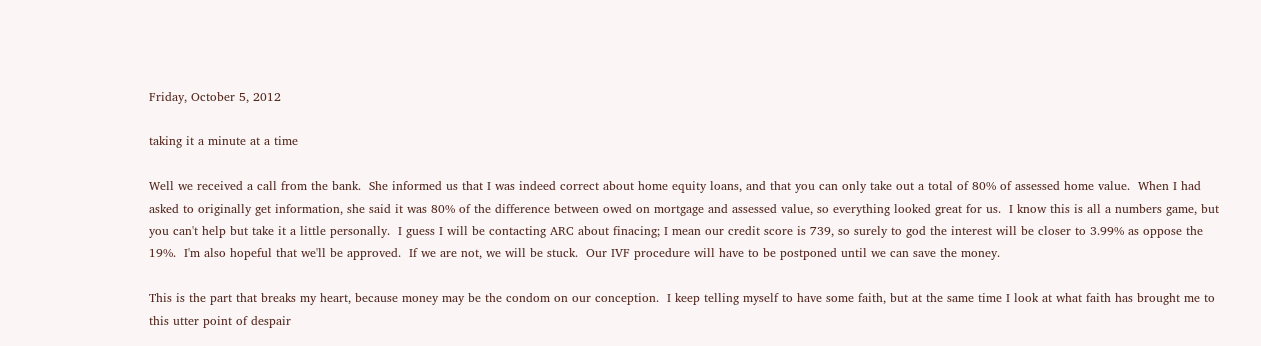Friday, October 5, 2012

taking it a minute at a time

Well we received a call from the bank.  She informed us that I was indeed correct about home equity loans, and that you can only take out a total of 80% of assessed home value.  When I had asked to originally get information, she said it was 80% of the difference between owed on mortgage and assessed value, so everything looked great for us.  I know this is all a numbers game, but you can't help but take it a little personally.  I guess I will be contacting ARC about finacing; I mean our credit score is 739, so surely to god the interest will be closer to 3.99% as oppose the 19%.  I'm also hopeful that we'll be approved.  If we are not, we will be stuck.  Our IVF procedure will have to be postponed until we can save the money.

This is the part that breaks my heart, because money may be the condom on our conception.  I keep telling myself to have some faith, but at the same time I look at what faith has brought me to this utter point of despair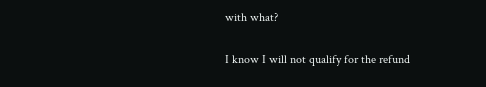with what?

I know I will not qualify for the refund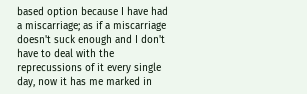based option because I have had a miscarriage; as if a miscarriage doesn't suck enough and I don't have to deal with the reprecussions of it every single day, now it has me marked in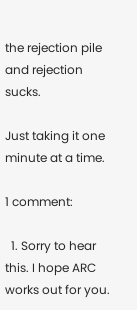the rejection pile and rejection sucks.

Just taking it one minute at a time.

1 comment:

  1. Sorry to hear this. I hope ARC works out for you.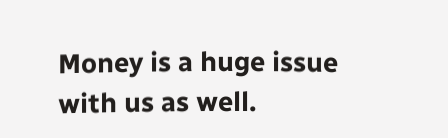Money is a huge issue with us as well.